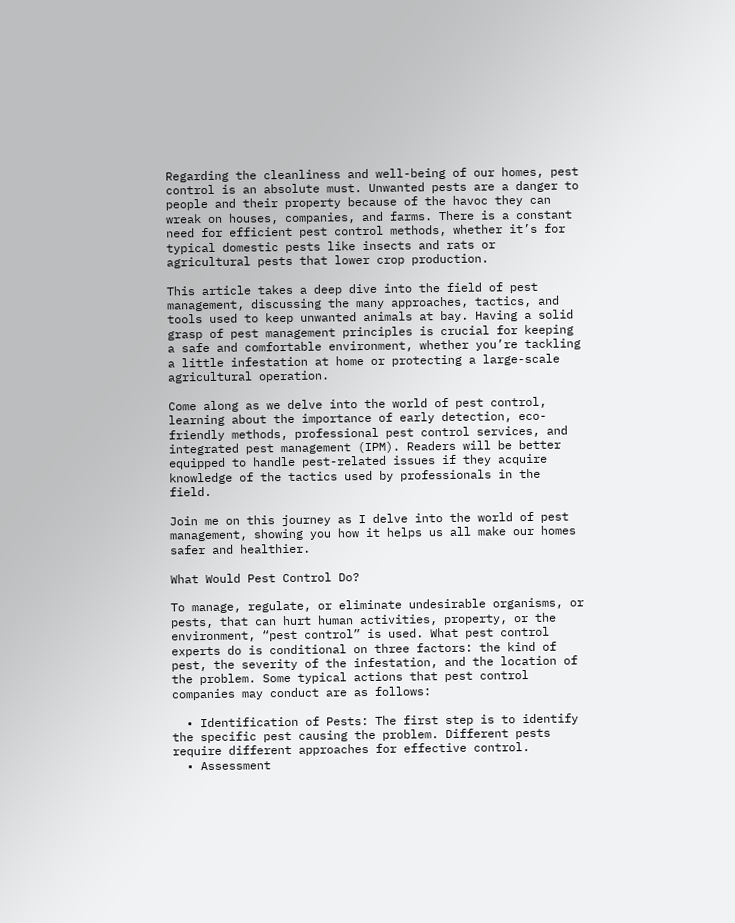Regarding the cleanliness and well-being of our homes, pest control is an absolute must. Unwanted pests are a danger to people and their property because of the havoc they can wreak on houses, companies, and farms. There is a constant need for efficient pest control methods, whether it’s for typical domestic pests like insects and rats or agricultural pests that lower crop production.

This article takes a deep dive into the field of pest management, discussing the many approaches, tactics, and tools used to keep unwanted animals at bay. Having a solid grasp of pest management principles is crucial for keeping a safe and comfortable environment, whether you’re tackling a little infestation at home or protecting a large-scale agricultural operation.

Come along as we delve into the world of pest control, learning about the importance of early detection, eco-friendly methods, professional pest control services, and integrated pest management (IPM). Readers will be better equipped to handle pest-related issues if they acquire knowledge of the tactics used by professionals in the field.

Join me on this journey as I delve into the world of pest management, showing you how it helps us all make our homes safer and healthier.

What Would Pest Control Do?

To manage, regulate, or eliminate undesirable organisms, or pests, that can hurt human activities, property, or the environment, “pest control” is used. What pest control experts do is conditional on three factors: the kind of pest, the severity of the infestation, and the location of the problem. Some typical actions that pest control companies may conduct are as follows:

  • Identification of Pests: The first step is to identify the specific pest causing the problem. Different pests require different approaches for effective control.
  • Assessment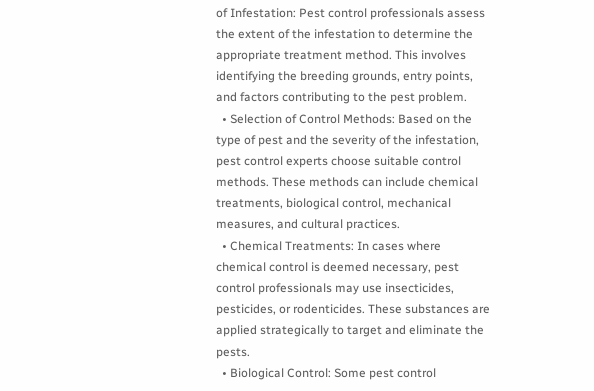of Infestation: Pest control professionals assess the extent of the infestation to determine the appropriate treatment method. This involves identifying the breeding grounds, entry points, and factors contributing to the pest problem.
  • Selection of Control Methods: Based on the type of pest and the severity of the infestation, pest control experts choose suitable control methods. These methods can include chemical treatments, biological control, mechanical measures, and cultural practices.
  • Chemical Treatments: In cases where chemical control is deemed necessary, pest control professionals may use insecticides, pesticides, or rodenticides. These substances are applied strategically to target and eliminate the pests.
  • Biological Control: Some pest control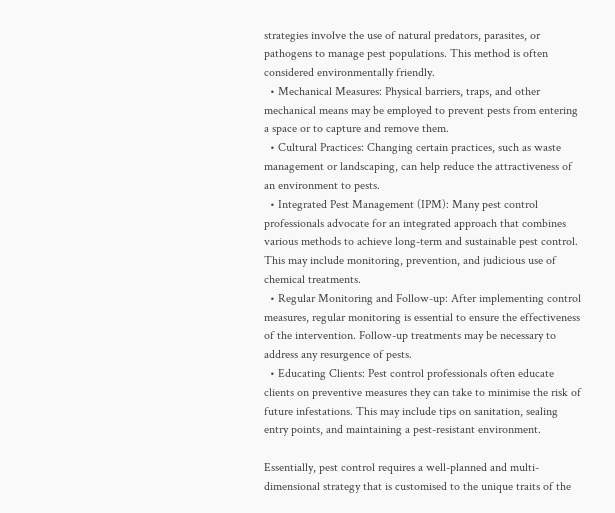strategies involve the use of natural predators, parasites, or pathogens to manage pest populations. This method is often considered environmentally friendly.
  • Mechanical Measures: Physical barriers, traps, and other mechanical means may be employed to prevent pests from entering a space or to capture and remove them.
  • Cultural Practices: Changing certain practices, such as waste management or landscaping, can help reduce the attractiveness of an environment to pests.
  • Integrated Pest Management (IPM): Many pest control professionals advocate for an integrated approach that combines various methods to achieve long-term and sustainable pest control. This may include monitoring, prevention, and judicious use of chemical treatments.
  • Regular Monitoring and Follow-up: After implementing control measures, regular monitoring is essential to ensure the effectiveness of the intervention. Follow-up treatments may be necessary to address any resurgence of pests.
  • Educating Clients: Pest control professionals often educate clients on preventive measures they can take to minimise the risk of future infestations. This may include tips on sanitation, sealing entry points, and maintaining a pest-resistant environment.

Essentially, pest control requires a well-planned and multi-dimensional strategy that is customised to the unique traits of the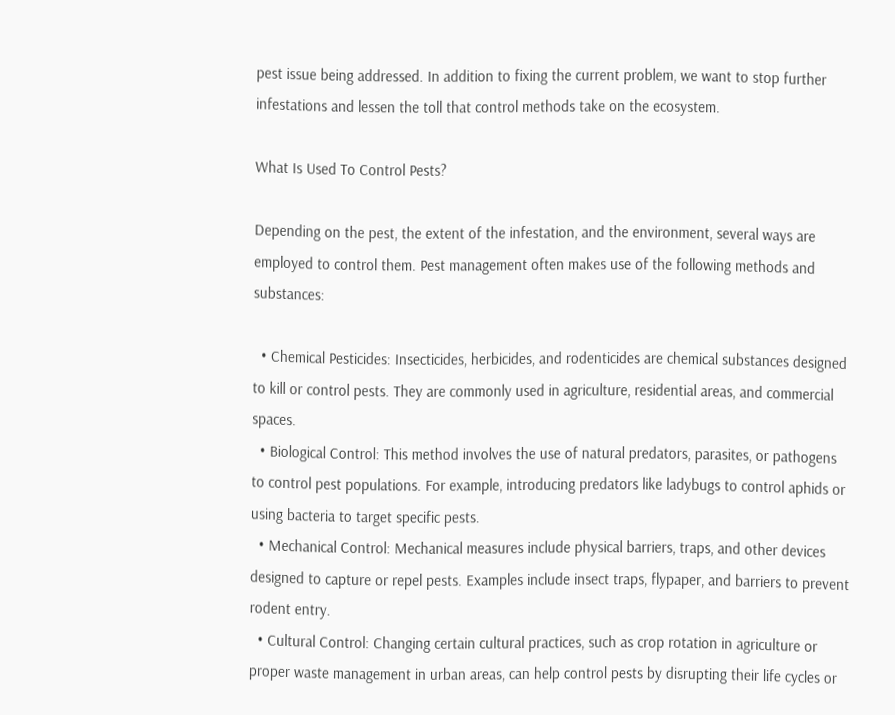pest issue being addressed. In addition to fixing the current problem, we want to stop further infestations and lessen the toll that control methods take on the ecosystem.

What Is Used To Control Pests?

Depending on the pest, the extent of the infestation, and the environment, several ways are employed to control them. Pest management often makes use of the following methods and substances:

  • Chemical Pesticides: Insecticides, herbicides, and rodenticides are chemical substances designed to kill or control pests. They are commonly used in agriculture, residential areas, and commercial spaces.
  • Biological Control: This method involves the use of natural predators, parasites, or pathogens to control pest populations. For example, introducing predators like ladybugs to control aphids or using bacteria to target specific pests.
  • Mechanical Control: Mechanical measures include physical barriers, traps, and other devices designed to capture or repel pests. Examples include insect traps, flypaper, and barriers to prevent rodent entry.
  • Cultural Control: Changing certain cultural practices, such as crop rotation in agriculture or proper waste management in urban areas, can help control pests by disrupting their life cycles or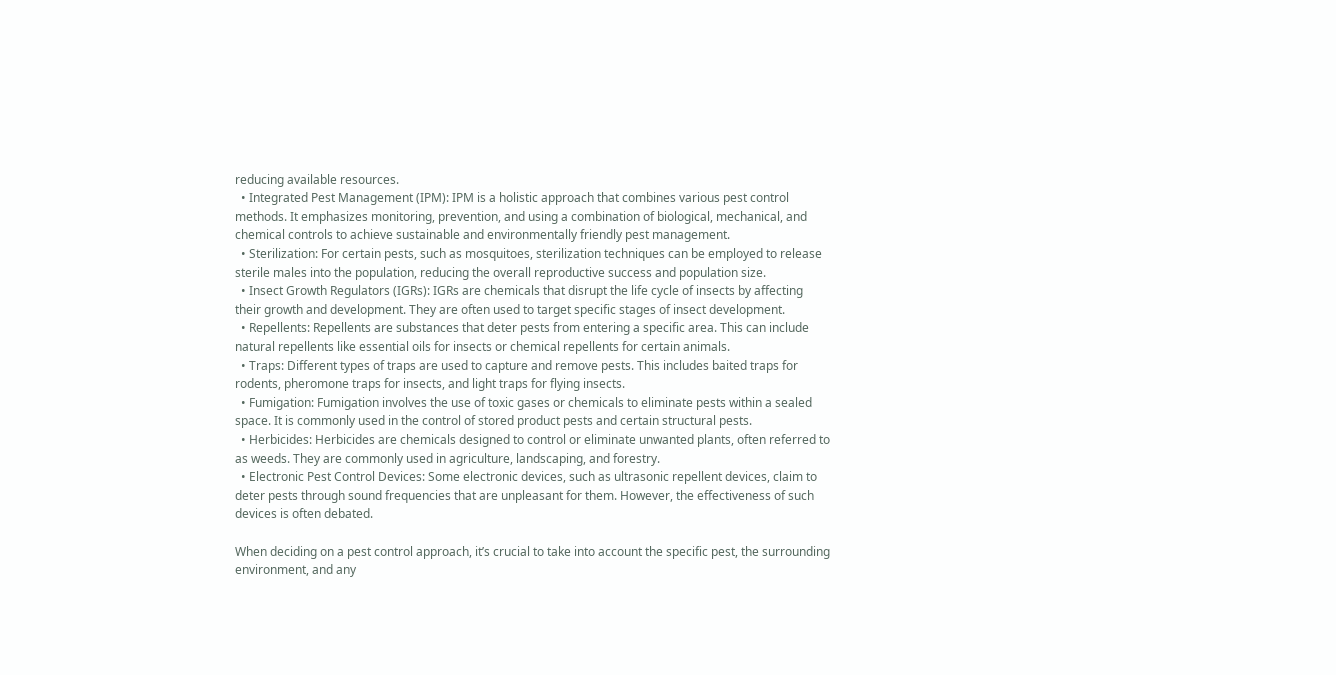reducing available resources.
  • Integrated Pest Management (IPM): IPM is a holistic approach that combines various pest control methods. It emphasizes monitoring, prevention, and using a combination of biological, mechanical, and chemical controls to achieve sustainable and environmentally friendly pest management.
  • Sterilization: For certain pests, such as mosquitoes, sterilization techniques can be employed to release sterile males into the population, reducing the overall reproductive success and population size.
  • Insect Growth Regulators (IGRs): IGRs are chemicals that disrupt the life cycle of insects by affecting their growth and development. They are often used to target specific stages of insect development.
  • Repellents: Repellents are substances that deter pests from entering a specific area. This can include natural repellents like essential oils for insects or chemical repellents for certain animals.
  • Traps: Different types of traps are used to capture and remove pests. This includes baited traps for rodents, pheromone traps for insects, and light traps for flying insects.
  • Fumigation: Fumigation involves the use of toxic gases or chemicals to eliminate pests within a sealed space. It is commonly used in the control of stored product pests and certain structural pests.
  • Herbicides: Herbicides are chemicals designed to control or eliminate unwanted plants, often referred to as weeds. They are commonly used in agriculture, landscaping, and forestry.
  • Electronic Pest Control Devices: Some electronic devices, such as ultrasonic repellent devices, claim to deter pests through sound frequencies that are unpleasant for them. However, the effectiveness of such devices is often debated.

When deciding on a pest control approach, it’s crucial to take into account the specific pest, the surrounding environment, and any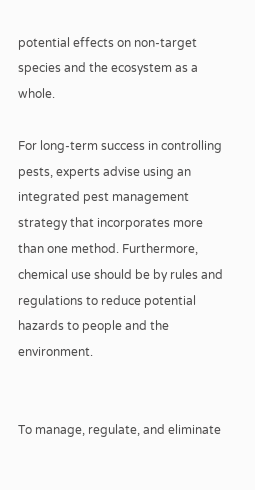potential effects on non-target species and the ecosystem as a whole.

For long-term success in controlling pests, experts advise using an integrated pest management strategy that incorporates more than one method. Furthermore, chemical use should be by rules and regulations to reduce potential hazards to people and the environment.


To manage, regulate, and eliminate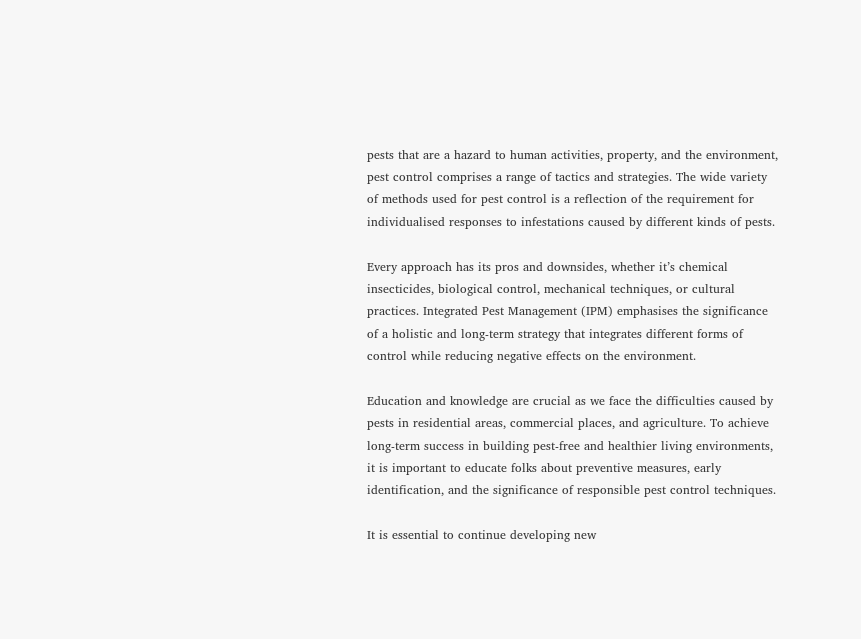pests that are a hazard to human activities, property, and the environment, pest control comprises a range of tactics and strategies. The wide variety of methods used for pest control is a reflection of the requirement for individualised responses to infestations caused by different kinds of pests.

Every approach has its pros and downsides, whether it’s chemical insecticides, biological control, mechanical techniques, or cultural practices. Integrated Pest Management (IPM) emphasises the significance of a holistic and long-term strategy that integrates different forms of control while reducing negative effects on the environment.

Education and knowledge are crucial as we face the difficulties caused by pests in residential areas, commercial places, and agriculture. To achieve long-term success in building pest-free and healthier living environments, it is important to educate folks about preventive measures, early identification, and the significance of responsible pest control techniques.

It is essential to continue developing new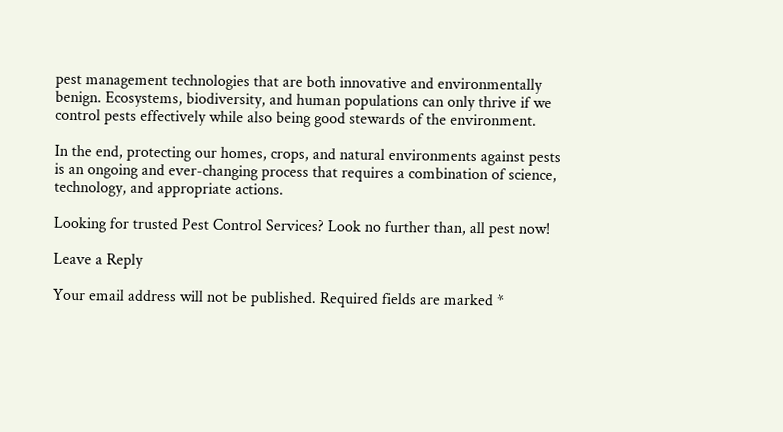pest management technologies that are both innovative and environmentally benign. Ecosystems, biodiversity, and human populations can only thrive if we control pests effectively while also being good stewards of the environment.

In the end, protecting our homes, crops, and natural environments against pests is an ongoing and ever-changing process that requires a combination of science, technology, and appropriate actions.

Looking for trusted Pest Control Services? Look no further than, all pest now!

Leave a Reply

Your email address will not be published. Required fields are marked *